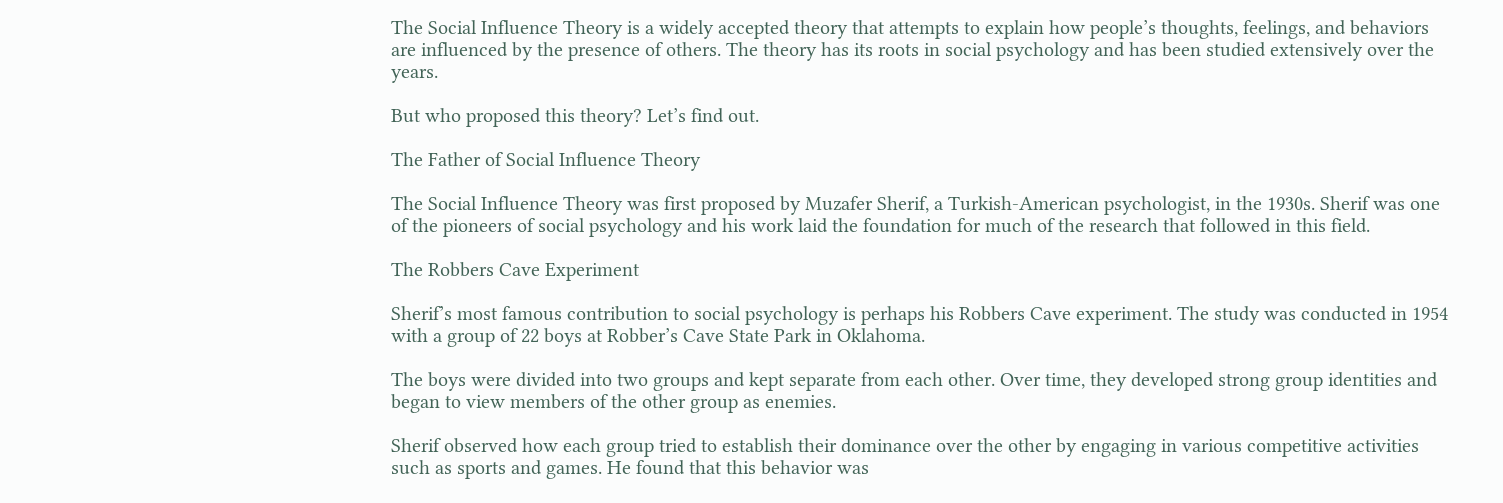The Social Influence Theory is a widely accepted theory that attempts to explain how people’s thoughts, feelings, and behaviors are influenced by the presence of others. The theory has its roots in social psychology and has been studied extensively over the years.

But who proposed this theory? Let’s find out.

The Father of Social Influence Theory

The Social Influence Theory was first proposed by Muzafer Sherif, a Turkish-American psychologist, in the 1930s. Sherif was one of the pioneers of social psychology and his work laid the foundation for much of the research that followed in this field.

The Robbers Cave Experiment

Sherif’s most famous contribution to social psychology is perhaps his Robbers Cave experiment. The study was conducted in 1954 with a group of 22 boys at Robber’s Cave State Park in Oklahoma.

The boys were divided into two groups and kept separate from each other. Over time, they developed strong group identities and began to view members of the other group as enemies.

Sherif observed how each group tried to establish their dominance over the other by engaging in various competitive activities such as sports and games. He found that this behavior was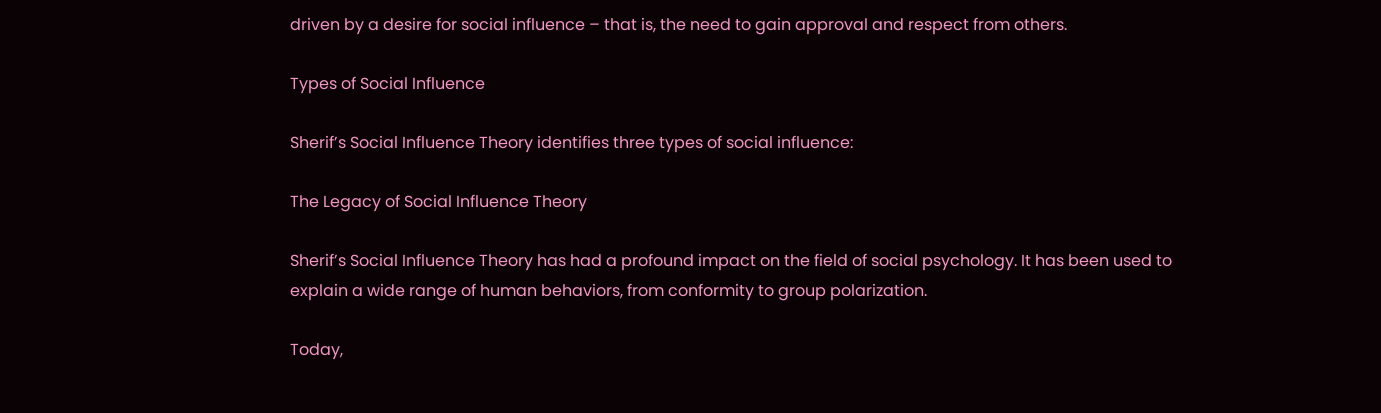driven by a desire for social influence – that is, the need to gain approval and respect from others.

Types of Social Influence

Sherif’s Social Influence Theory identifies three types of social influence:

The Legacy of Social Influence Theory

Sherif’s Social Influence Theory has had a profound impact on the field of social psychology. It has been used to explain a wide range of human behaviors, from conformity to group polarization.

Today,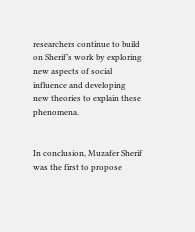researchers continue to build on Sherif’s work by exploring new aspects of social influence and developing new theories to explain these phenomena.


In conclusion, Muzafer Sherif was the first to propose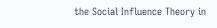the Social Influence Theory in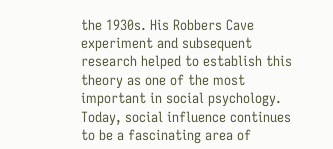the 1930s. His Robbers Cave experiment and subsequent research helped to establish this theory as one of the most important in social psychology. Today, social influence continues to be a fascinating area of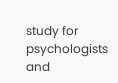study for psychologists and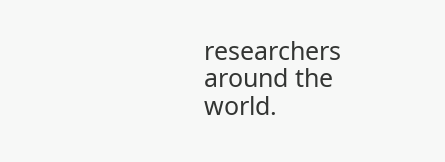researchers around the world.